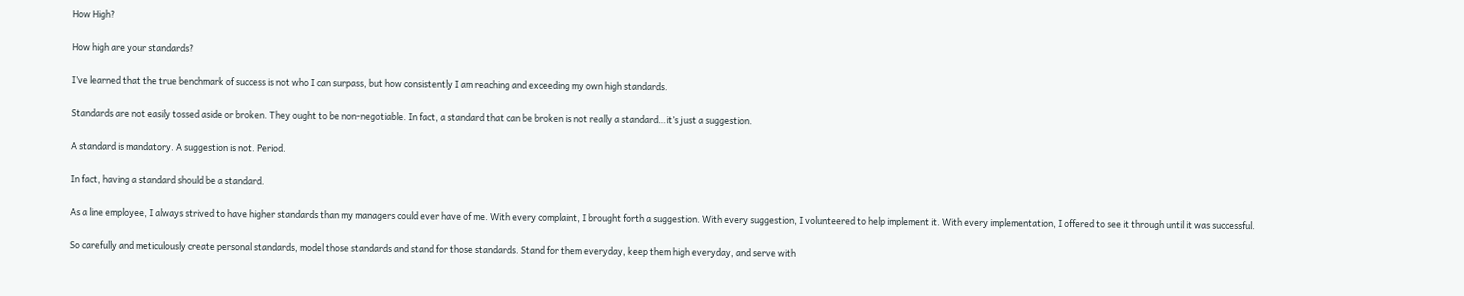How High?

How high are your standards?

I’ve learned that the true benchmark of success is not who I can surpass, but how consistently I am reaching and exceeding my own high standards.

Standards are not easily tossed aside or broken. They ought to be non-negotiable. In fact, a standard that can be broken is not really a standard…it’s just a suggestion.

A standard is mandatory. A suggestion is not. Period.

In fact, having a standard should be a standard.

As a line employee, I always strived to have higher standards than my managers could ever have of me. With every complaint, I brought forth a suggestion. With every suggestion, I volunteered to help implement it. With every implementation, I offered to see it through until it was successful.

So carefully and meticulously create personal standards, model those standards and stand for those standards. Stand for them everyday, keep them high everyday, and serve with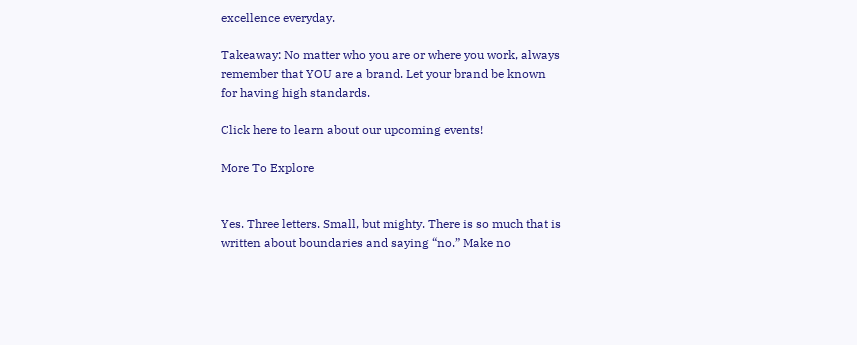excellence everyday.

Takeaway: No matter who you are or where you work, always remember that YOU are a brand. Let your brand be known for having high standards.

Click here to learn about our upcoming events!

More To Explore


Yes. Three letters. Small, but mighty. There is so much that is written about boundaries and saying “no.” Make no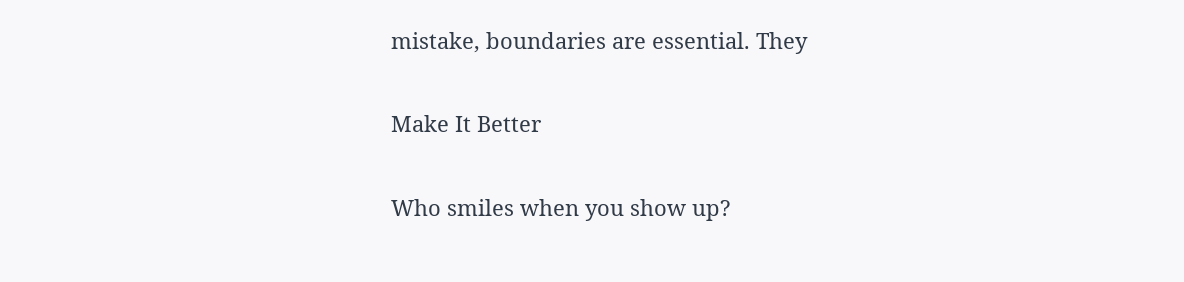mistake, boundaries are essential. They

Make It Better

Who smiles when you show up?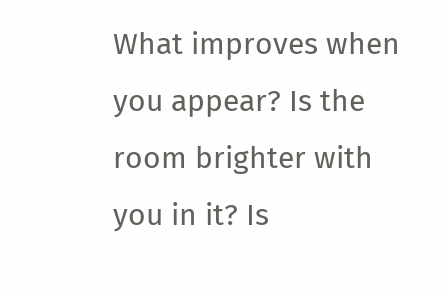What improves when you appear? Is the room brighter with you in it? Is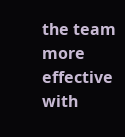the team more effective with